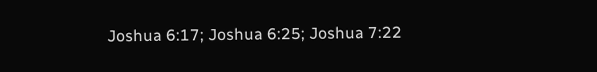Joshua 6:17; Joshua 6:25; Joshua 7:22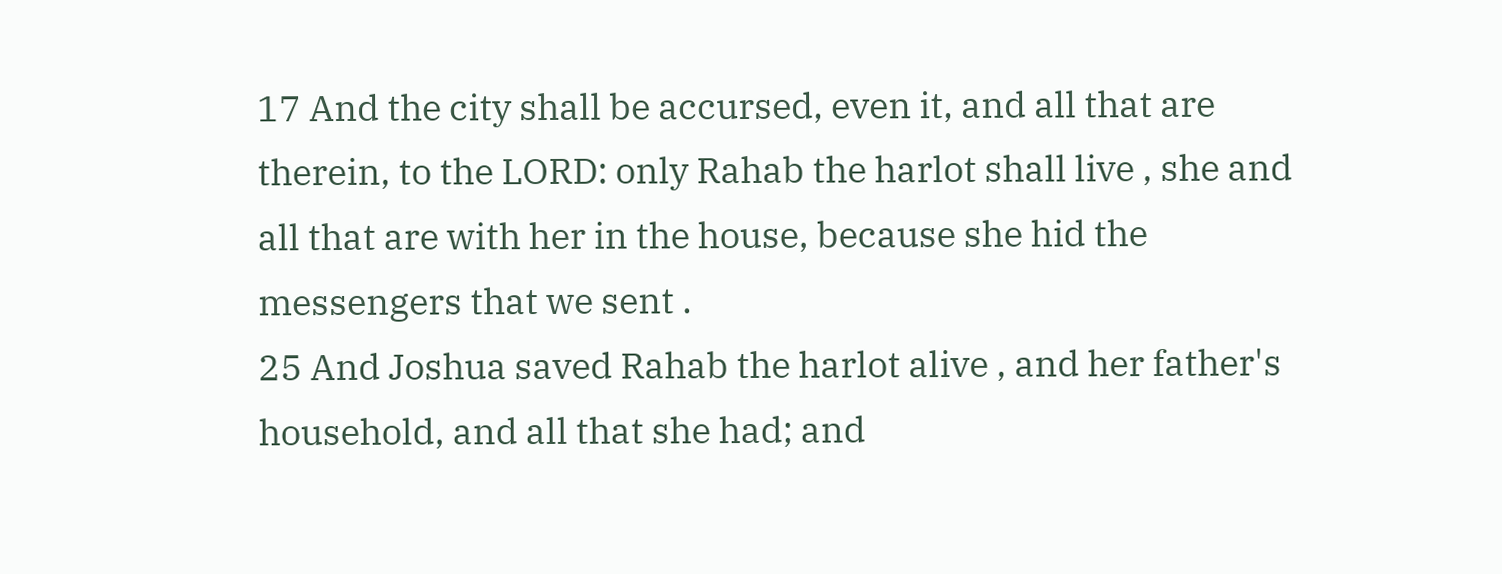17 And the city shall be accursed, even it, and all that are therein, to the LORD: only Rahab the harlot shall live , she and all that are with her in the house, because she hid the messengers that we sent .
25 And Joshua saved Rahab the harlot alive , and her father's household, and all that she had; and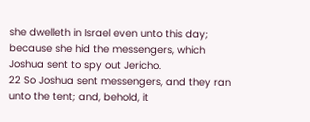she dwelleth in Israel even unto this day; because she hid the messengers, which Joshua sent to spy out Jericho.
22 So Joshua sent messengers, and they ran unto the tent; and, behold, it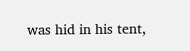was hid in his tent,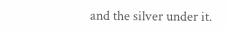and the silver under it.